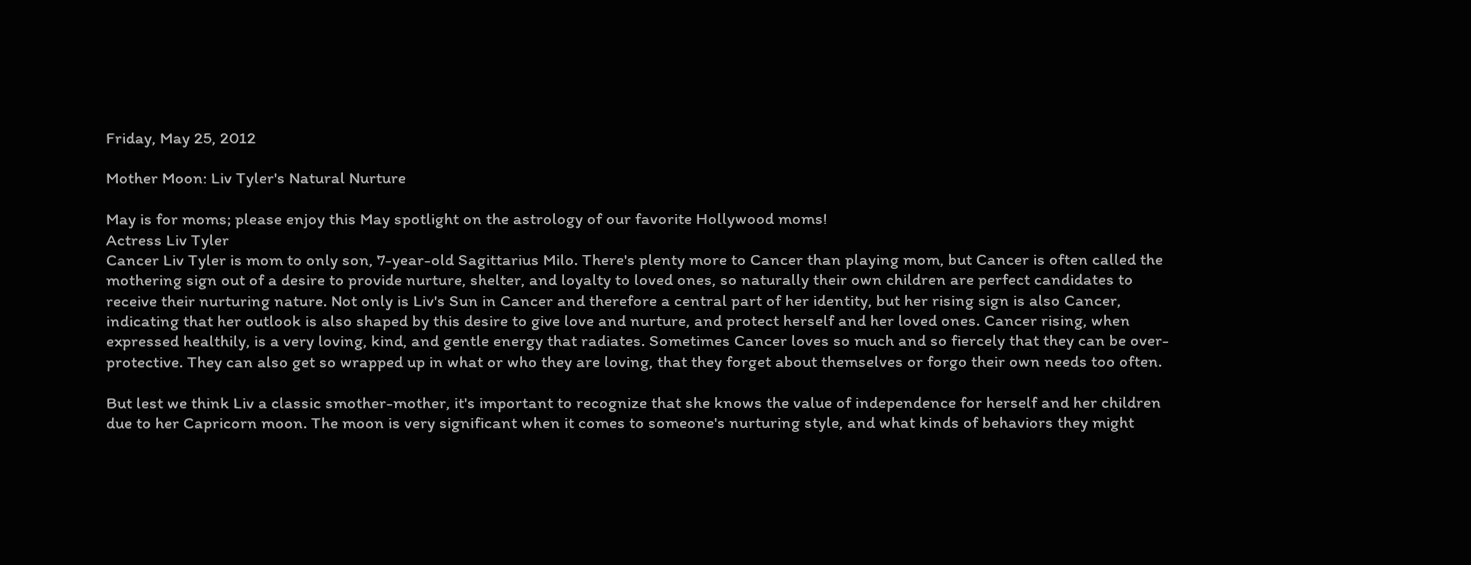Friday, May 25, 2012

Mother Moon: Liv Tyler's Natural Nurture

May is for moms; please enjoy this May spotlight on the astrology of our favorite Hollywood moms!
Actress Liv Tyler
Cancer Liv Tyler is mom to only son, 7-year-old Sagittarius Milo. There's plenty more to Cancer than playing mom, but Cancer is often called the mothering sign out of a desire to provide nurture, shelter, and loyalty to loved ones, so naturally their own children are perfect candidates to receive their nurturing nature. Not only is Liv's Sun in Cancer and therefore a central part of her identity, but her rising sign is also Cancer, indicating that her outlook is also shaped by this desire to give love and nurture, and protect herself and her loved ones. Cancer rising, when expressed healthily, is a very loving, kind, and gentle energy that radiates. Sometimes Cancer loves so much and so fiercely that they can be over-protective. They can also get so wrapped up in what or who they are loving, that they forget about themselves or forgo their own needs too often.

But lest we think Liv a classic smother-mother, it's important to recognize that she knows the value of independence for herself and her children due to her Capricorn moon. The moon is very significant when it comes to someone's nurturing style, and what kinds of behaviors they might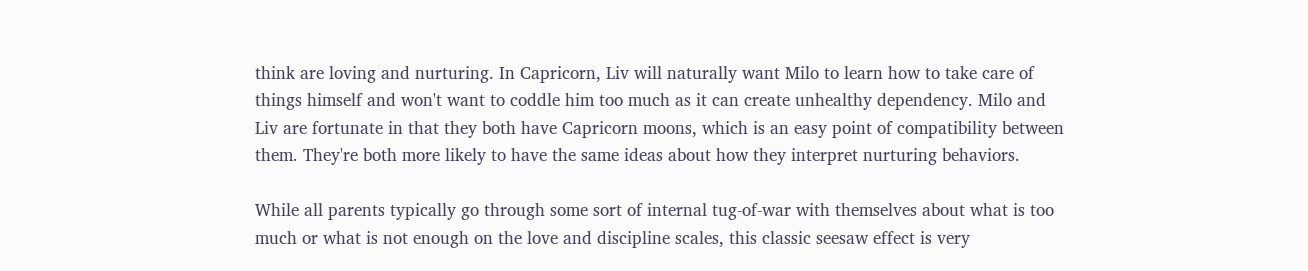think are loving and nurturing. In Capricorn, Liv will naturally want Milo to learn how to take care of things himself and won't want to coddle him too much as it can create unhealthy dependency. Milo and Liv are fortunate in that they both have Capricorn moons, which is an easy point of compatibility between them. They're both more likely to have the same ideas about how they interpret nurturing behaviors.

While all parents typically go through some sort of internal tug-of-war with themselves about what is too much or what is not enough on the love and discipline scales, this classic seesaw effect is very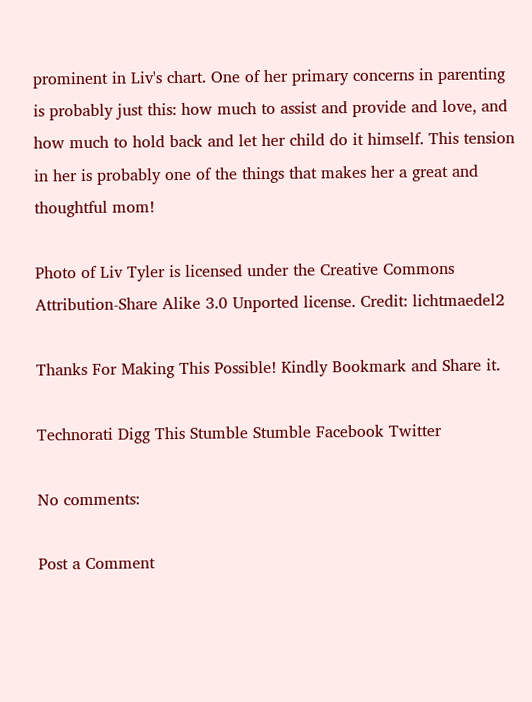prominent in Liv's chart. One of her primary concerns in parenting is probably just this: how much to assist and provide and love, and how much to hold back and let her child do it himself. This tension in her is probably one of the things that makes her a great and thoughtful mom!

Photo of Liv Tyler is licensed under the Creative Commons Attribution-Share Alike 3.0 Unported license. Credit: lichtmaedel2

Thanks For Making This Possible! Kindly Bookmark and Share it.

Technorati Digg This Stumble Stumble Facebook Twitter

No comments:

Post a Comment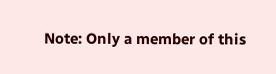Note: Only a member of this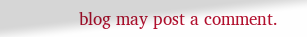blog may post a comment.